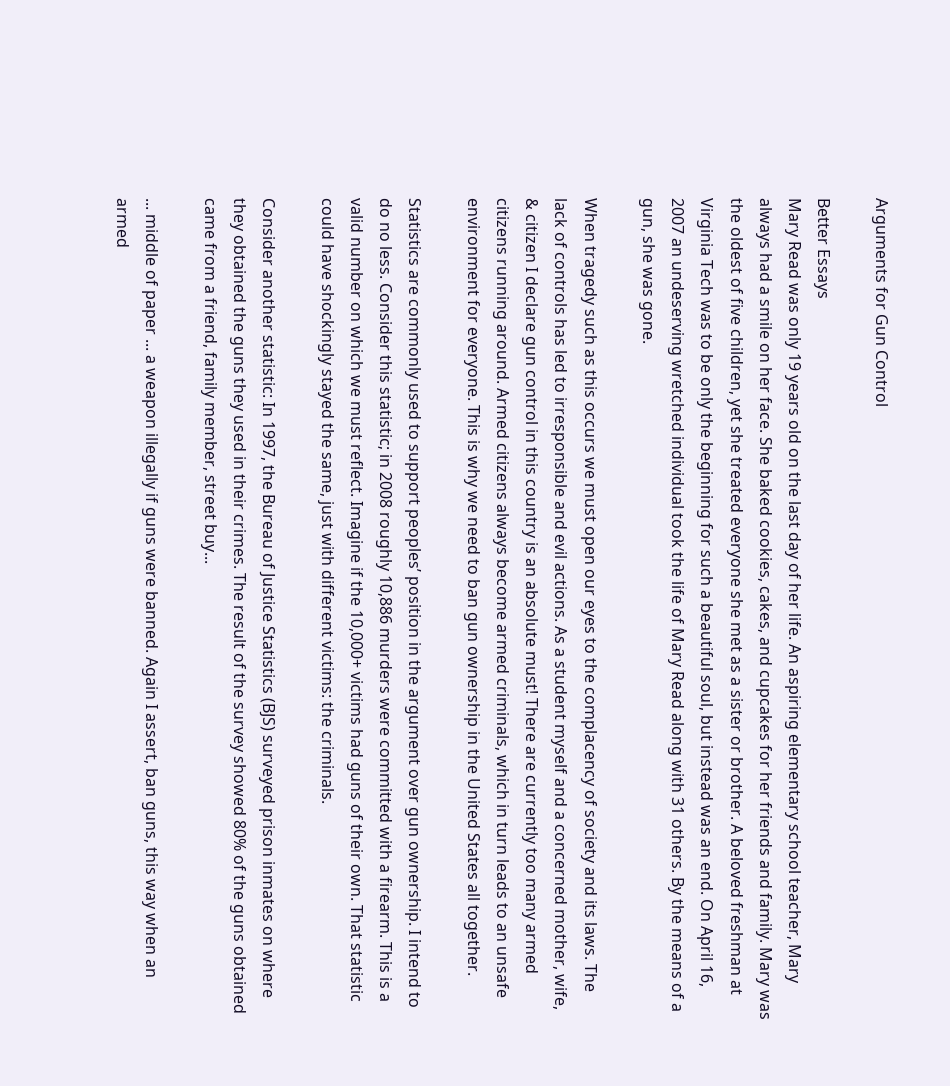Arguments for Gun Control

Better Essays
Mary Read was only 19 years old on the last day of her life. An aspiring elementary school teacher, Mary always had a smile on her face. She baked cookies, cakes, and cupcakes for her friends and family. Mary was the oldest of five children, yet she treated everyone she met as a sister or brother. A beloved freshman at Virginia Tech was to be only the beginning for such a beautiful soul, but instead was an end. On April 16, 2007 an undeserving wretched individual took the life of Mary Read along with 31 others. By the means of a gun, she was gone.

When tragedy such as this occurs we must open our eyes to the complacency of society and its laws. The lack of controls has led to irresponsible and evil actions. As a student myself and a concerned mother, wife, & citizen I declare gun control in this country is an absolute must! There are currently too many armed citizens running around. Armed citizens always become armed criminals, which in turn leads to an unsafe environment for everyone. This is why we need to ban gun ownership in the United States all together.

Statistics are commonly used to support peoples’ position in the argument over gun ownership. I intend to do no less. Consider this statistic; in 2008 roughly 10,886 murders were committed with a firearm. This is a valid number on which we must reflect. Imagine if the 10,000+ victims had guns of their own. That statistic could have shockingly stayed the same, just with different victims: the criminals.

Consider another statistic: In 1997, the Bureau of Justice Statistics (BJS) surveyed prison inmates on where they obtained the guns they used in their crimes. The result of the survey showed 80% of the guns obtained came from a friend, family member, street buy...

... middle of paper ... a weapon illegally if guns were banned. Again I assert, ban guns, this way when an armed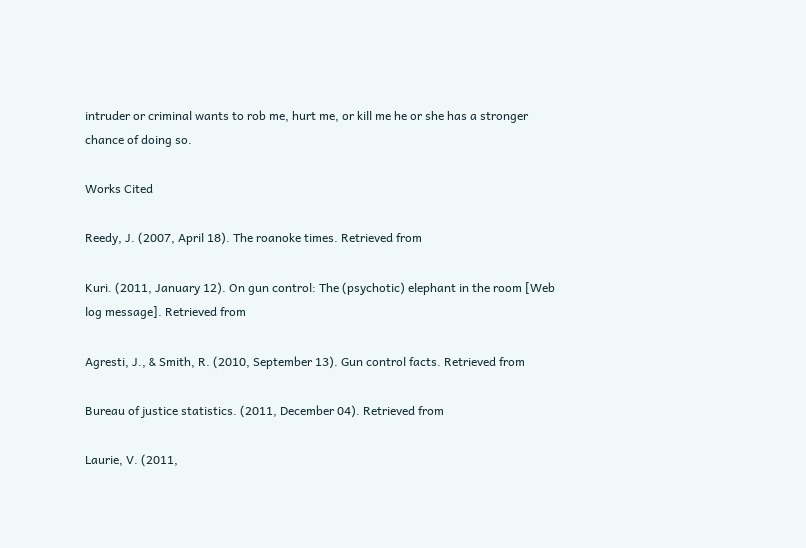intruder or criminal wants to rob me, hurt me, or kill me he or she has a stronger chance of doing so.

Works Cited

Reedy, J. (2007, April 18). The roanoke times. Retrieved from

Kuri. (2011, January 12). On gun control: The (psychotic) elephant in the room [Web log message]. Retrieved from

Agresti, J., & Smith, R. (2010, September 13). Gun control facts. Retrieved from

Bureau of justice statistics. (2011, December 04). Retrieved from

Laurie, V. (2011,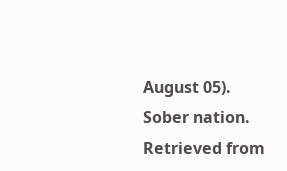August 05). Sober nation. Retrieved from